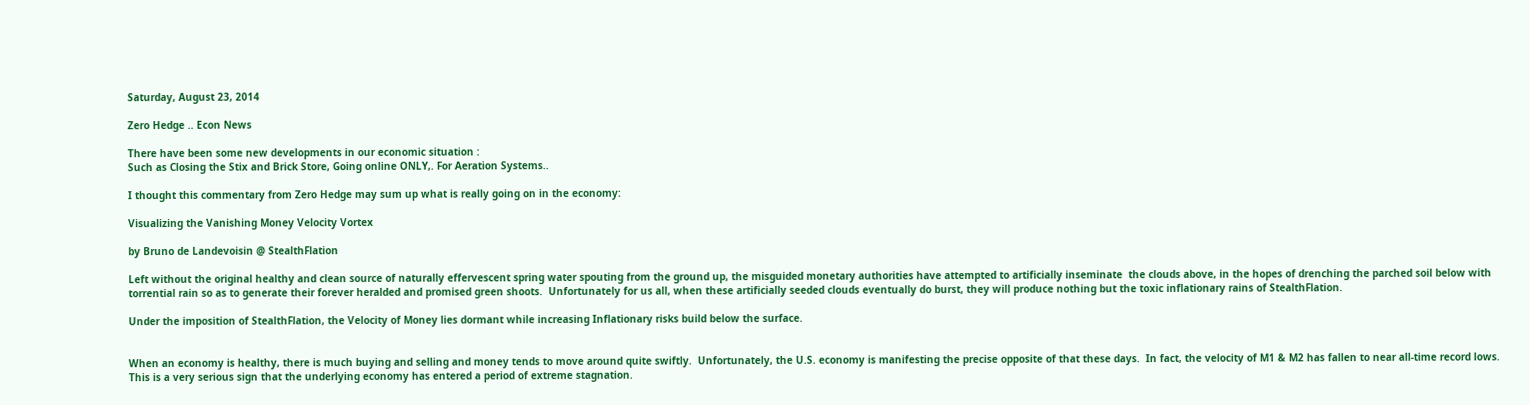Saturday, August 23, 2014

Zero Hedge .. Econ News

There have been some new developments in our economic situation :
Such as Closing the Stix and Brick Store, Going online ONLY,. For Aeration Systems..

I thought this commentary from Zero Hedge may sum up what is really going on in the economy:

Visualizing the Vanishing Money Velocity Vortex

by Bruno de Landevoisin @ StealthFlation

Left without the original healthy and clean source of naturally effervescent spring water spouting from the ground up, the misguided monetary authorities have attempted to artificially inseminate  the clouds above, in the hopes of drenching the parched soil below with torrential rain so as to generate their forever heralded and promised green shoots.  Unfortunately for us all, when these artificially seeded clouds eventually do burst, they will produce nothing but the toxic inflationary rains of StealthFlation.

Under the imposition of StealthFlation, the Velocity of Money lies dormant while increasing Inflationary risks build below the surface.


When an economy is healthy, there is much buying and selling and money tends to move around quite swiftly.  Unfortunately, the U.S. economy is manifesting the precise opposite of that these days.  In fact, the velocity of M1 & M2 has fallen to near all-time record lows.  This is a very serious sign that the underlying economy has entered a period of extreme stagnation.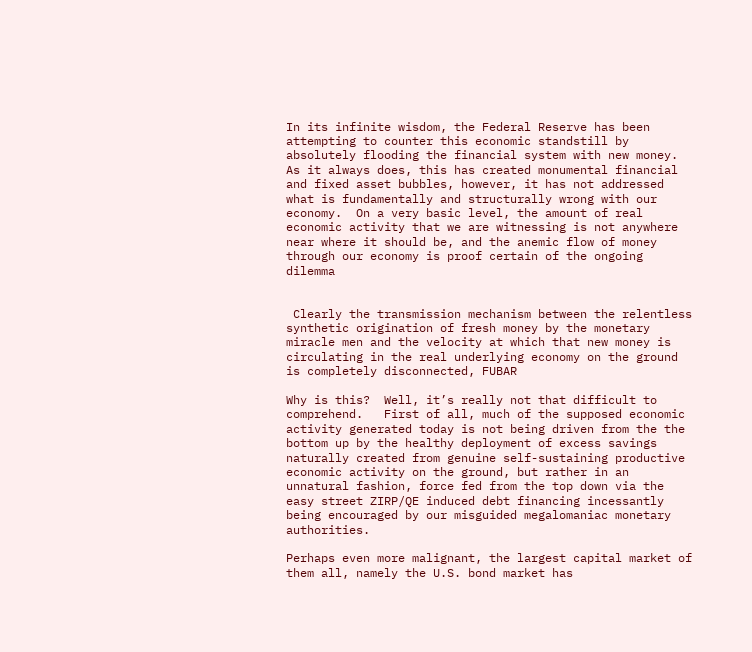In its infinite wisdom, the Federal Reserve has been attempting to counter this economic standstill by absolutely flooding the financial system with new money.  As it always does, this has created monumental financial and fixed asset bubbles, however, it has not addressed what is fundamentally and structurally wrong with our economy.  On a very basic level, the amount of real economic activity that we are witnessing is not anywhere near where it should be, and the anemic flow of money through our economy is proof certain of the ongoing dilemma


 Clearly the transmission mechanism between the relentless synthetic origination of fresh money by the monetary miracle men and the velocity at which that new money is circulating in the real underlying economy on the ground is completely disconnected, FUBAR

Why is this?  Well, it’s really not that difficult to comprehend.   First of all, much of the supposed economic activity generated today is not being driven from the the bottom up by the healthy deployment of excess savings naturally created from genuine self-sustaining productive economic activity on the ground, but rather in an unnatural fashion, force fed from the top down via the easy street ZIRP/QE induced debt financing incessantly being encouraged by our misguided megalomaniac monetary authorities.

Perhaps even more malignant, the largest capital market of them all, namely the U.S. bond market has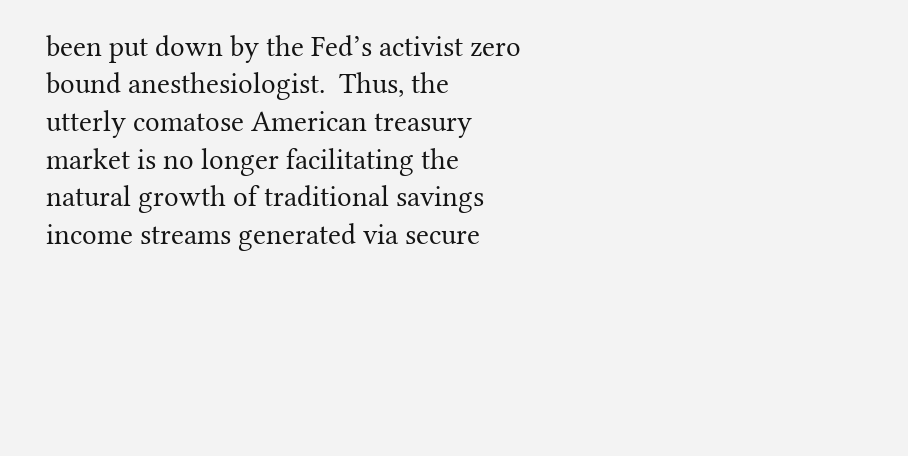been put down by the Fed’s activist zero bound anesthesiologist.  Thus, the utterly comatose American treasury market is no longer facilitating the natural growth of traditional savings income streams generated via secure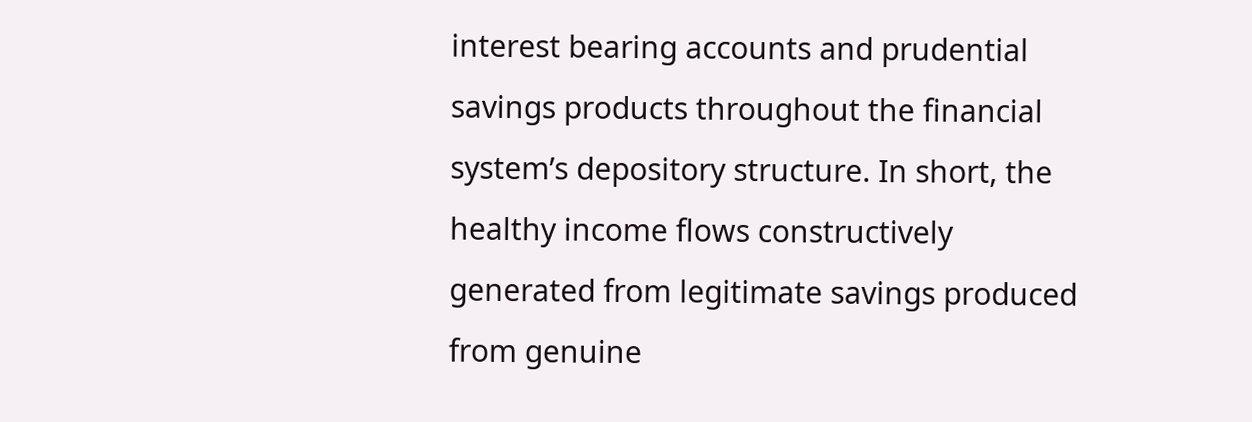interest bearing accounts and prudential savings products throughout the financial system’s depository structure. In short, the healthy income flows constructively generated from legitimate savings produced from genuine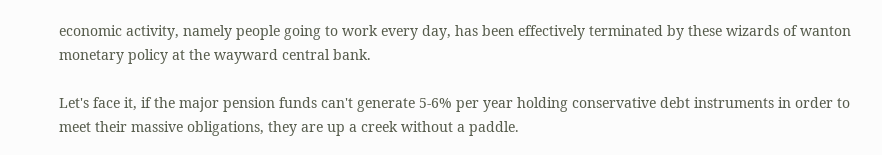economic activity, namely people going to work every day, has been effectively terminated by these wizards of wanton monetary policy at the wayward central bank.

Let's face it, if the major pension funds can't generate 5-6% per year holding conservative debt instruments in order to meet their massive obligations, they are up a creek without a paddle.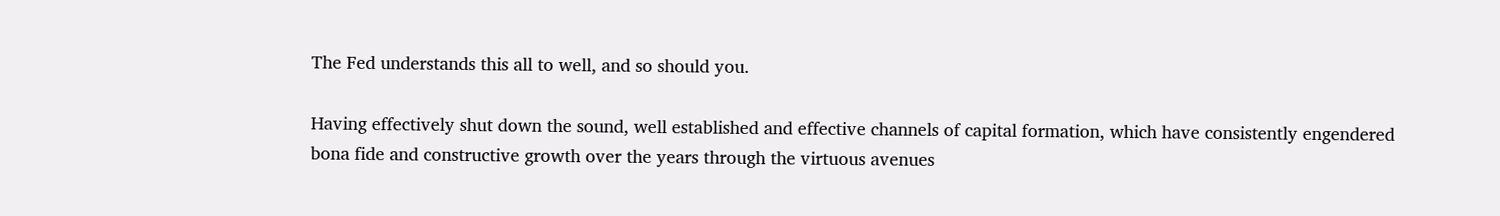The Fed understands this all to well, and so should you.

Having effectively shut down the sound, well established and effective channels of capital formation, which have consistently engendered bona fide and constructive growth over the years through the virtuous avenues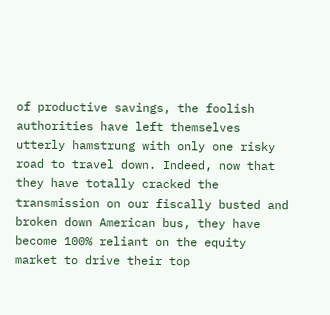of productive savings, the foolish authorities have left themselves utterly hamstrung with only one risky road to travel down. Indeed, now that they have totally cracked the transmission on our fiscally busted and broken down American bus, they have become 100% reliant on the equity market to drive their top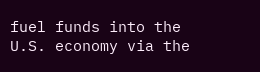fuel funds into the U.S. economy via the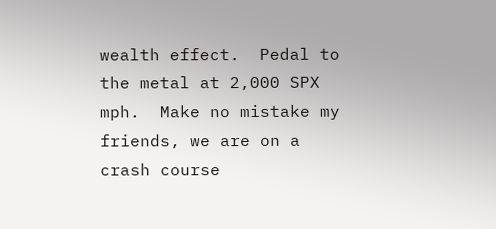wealth effect.  Pedal to the metal at 2,000 SPX mph.  Make no mistake my friends, we are on a crash course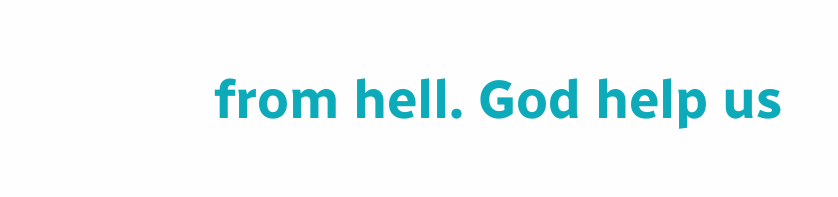from hell. God help us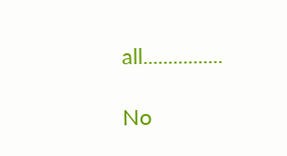all................

No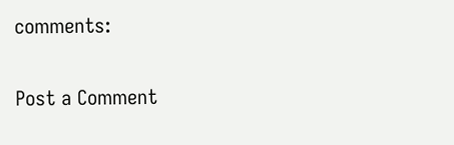comments:

Post a Comment